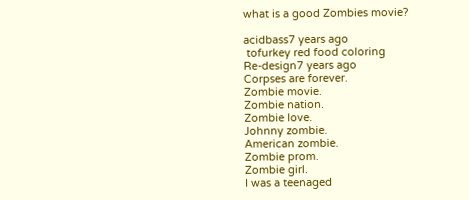what is a good Zombies movie?

acidbass7 years ago
 tofurkey red food coloring
Re-design7 years ago
Corpses are forever.
Zombie movie.
Zombie nation.
Zombie love.
Johnny zombie.
American zombie.
Zombie prom.
Zombie girl.
I was a teenaged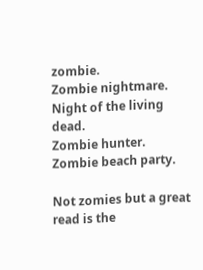zombie.
Zombie nightmare.
Night of the living dead.
Zombie hunter.
Zombie beach party.

Not zomies but a great read is the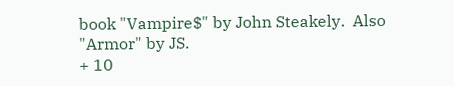book "Vampire$" by John Steakely.  Also "Armor" by JS.
+ 10